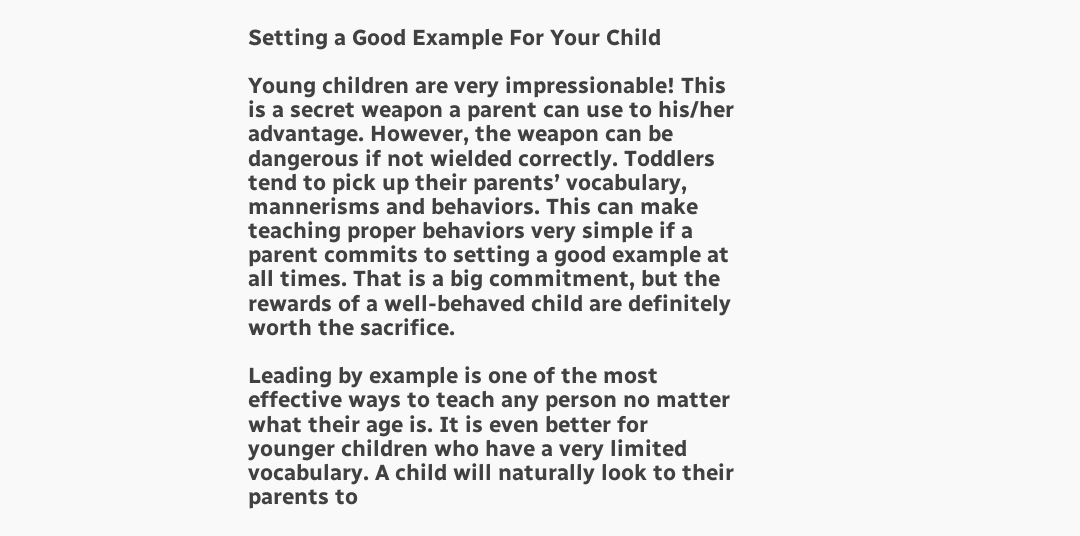Setting a Good Example For Your Child

Young children are very impressionable! This is a secret weapon a parent can use to his/her advantage. However, the weapon can be dangerous if not wielded correctly. Toddlers tend to pick up their parents’ vocabulary, mannerisms and behaviors. This can make teaching proper behaviors very simple if a parent commits to setting a good example at all times. That is a big commitment, but the rewards of a well-behaved child are definitely worth the sacrifice.

Leading by example is one of the most effective ways to teach any person no matter what their age is. It is even better for younger children who have a very limited vocabulary. A child will naturally look to their parents to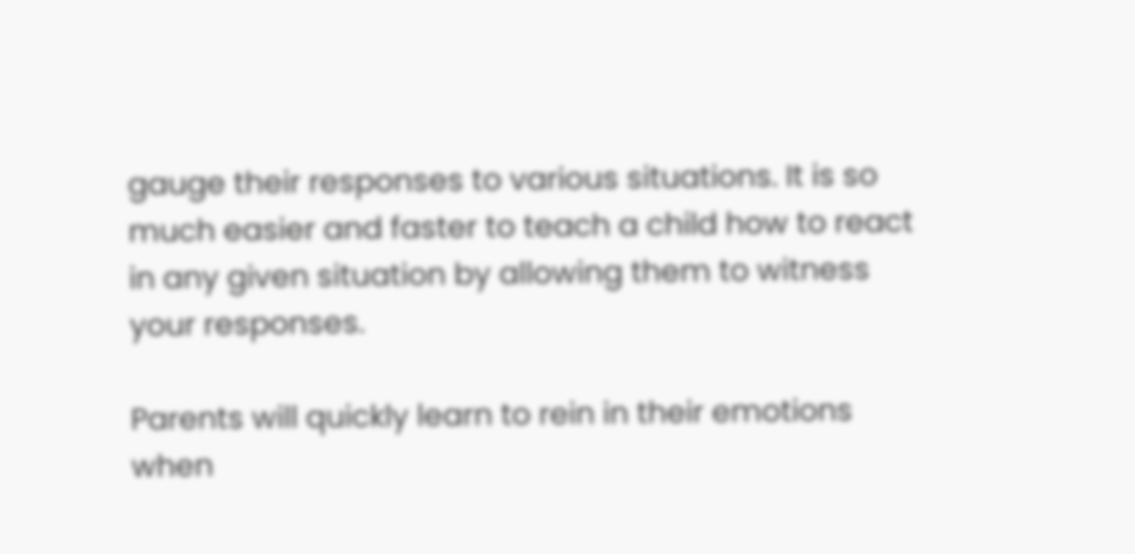gauge their responses to various situations. It is so much easier and faster to teach a child how to react in any given situation by allowing them to witness your responses.

Parents will quickly learn to rein in their emotions when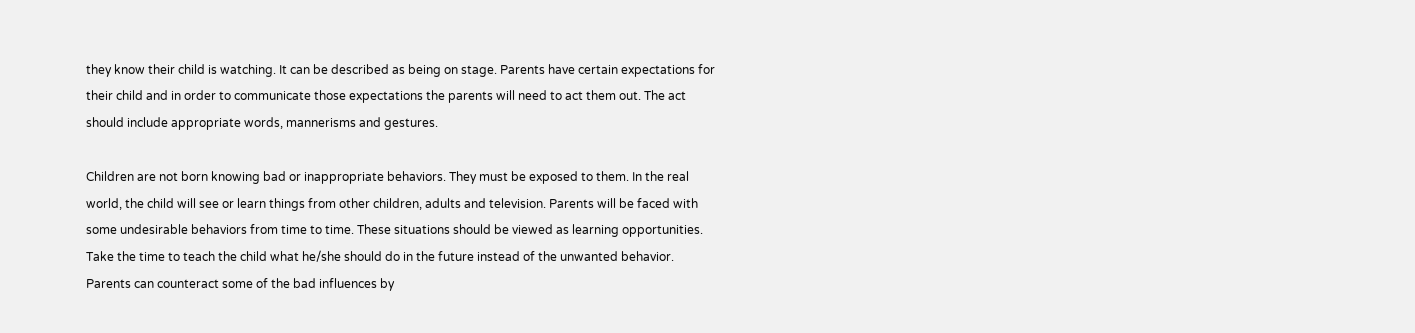they know their child is watching. It can be described as being on stage. Parents have certain expectations for their child and in order to communicate those expectations the parents will need to act them out. The act should include appropriate words, mannerisms and gestures.

Children are not born knowing bad or inappropriate behaviors. They must be exposed to them. In the real world, the child will see or learn things from other children, adults and television. Parents will be faced with some undesirable behaviors from time to time. These situations should be viewed as learning opportunities. Take the time to teach the child what he/she should do in the future instead of the unwanted behavior. Parents can counteract some of the bad influences by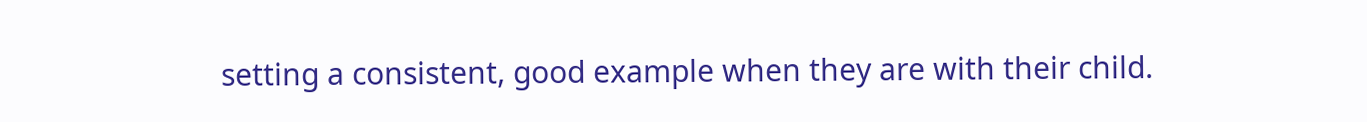setting a consistent, good example when they are with their child.